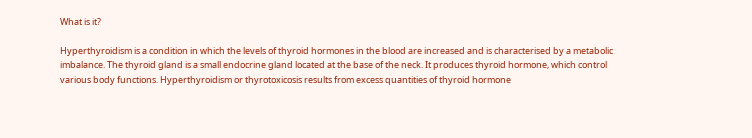What is it?

Hyperthyroidism is a condition in which the levels of thyroid hormones in the blood are increased and is characterised by a metabolic imbalance. The thyroid gland is a small endocrine gland located at the base of the neck. It produces thyroid hormone, which control various body functions. Hyperthyroidism or thyrotoxicosis results from excess quantities of thyroid hormone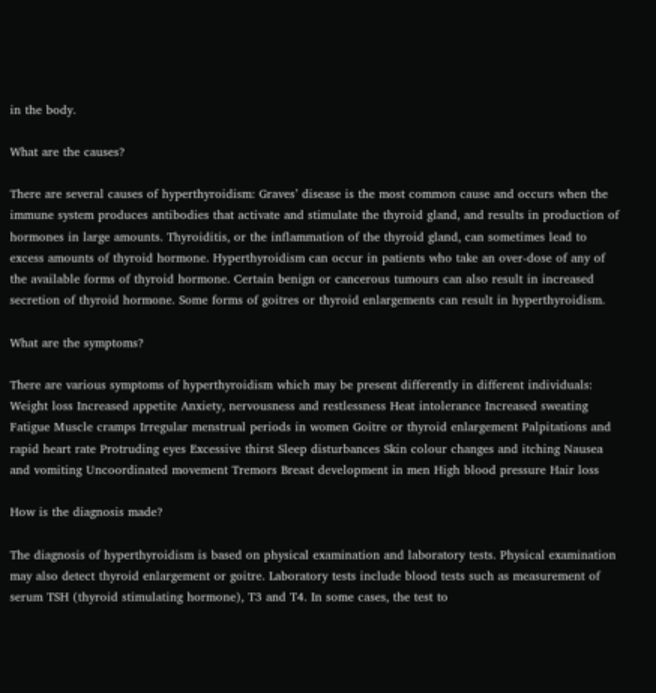in the body.

What are the causes?

There are several causes of hyperthyroidism: Graves’ disease is the most common cause and occurs when the immune system produces antibodies that activate and stimulate the thyroid gland, and results in production of hormones in large amounts. Thyroiditis, or the inflammation of the thyroid gland, can sometimes lead to excess amounts of thyroid hormone. Hyperthyroidism can occur in patients who take an over-dose of any of the available forms of thyroid hormone. Certain benign or cancerous tumours can also result in increased secretion of thyroid hormone. Some forms of goitres or thyroid enlargements can result in hyperthyroidism.

What are the symptoms?

There are various symptoms of hyperthyroidism which may be present differently in different individuals: Weight loss Increased appetite Anxiety, nervousness and restlessness Heat intolerance Increased sweating Fatigue Muscle cramps Irregular menstrual periods in women Goitre or thyroid enlargement Palpitations and rapid heart rate Protruding eyes Excessive thirst Sleep disturbances Skin colour changes and itching Nausea and vomiting Uncoordinated movement Tremors Breast development in men High blood pressure Hair loss

How is the diagnosis made?

The diagnosis of hyperthyroidism is based on physical examination and laboratory tests. Physical examination may also detect thyroid enlargement or goitre. Laboratory tests include blood tests such as measurement of serum TSH (thyroid stimulating hormone), T3 and T4. In some cases, the test to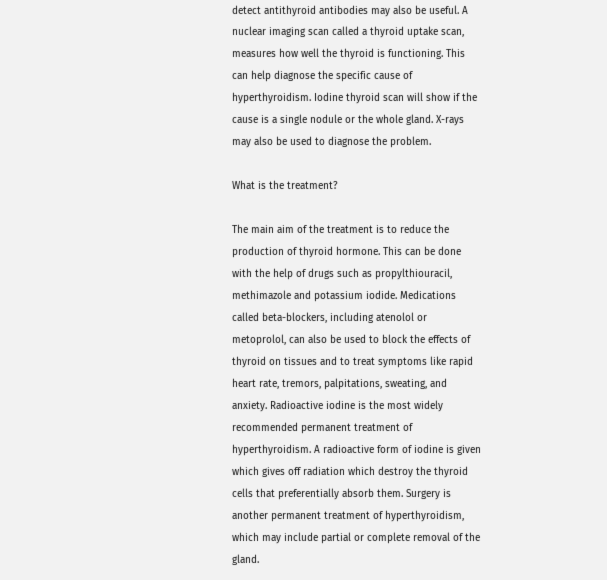detect antithyroid antibodies may also be useful. A nuclear imaging scan called a thyroid uptake scan, measures how well the thyroid is functioning. This can help diagnose the specific cause of hyperthyroidism. Iodine thyroid scan will show if the cause is a single nodule or the whole gland. X-rays may also be used to diagnose the problem.

What is the treatment?

The main aim of the treatment is to reduce the production of thyroid hormone. This can be done with the help of drugs such as propylthiouracil, methimazole and potassium iodide. Medications called beta-blockers, including atenolol or metoprolol, can also be used to block the effects of thyroid on tissues and to treat symptoms like rapid heart rate, tremors, palpitations, sweating, and anxiety. Radioactive iodine is the most widely recommended permanent treatment of hyperthyroidism. A radioactive form of iodine is given which gives off radiation which destroy the thyroid cells that preferentially absorb them. Surgery is another permanent treatment of hyperthyroidism, which may include partial or complete removal of the gland.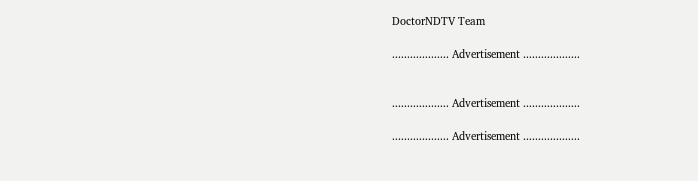DoctorNDTV Team

................... Advertisement ...................


................... Advertisement ...................

................... Advertisement ...................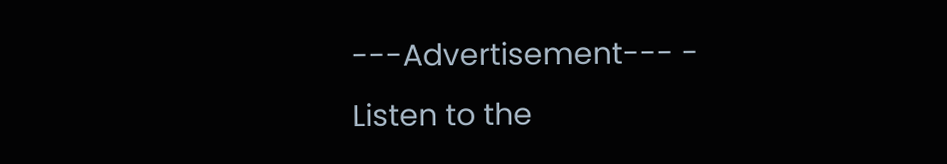---Advertisement--- -
Listen to the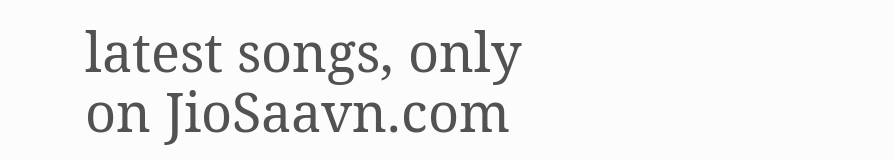latest songs, only on JioSaavn.com